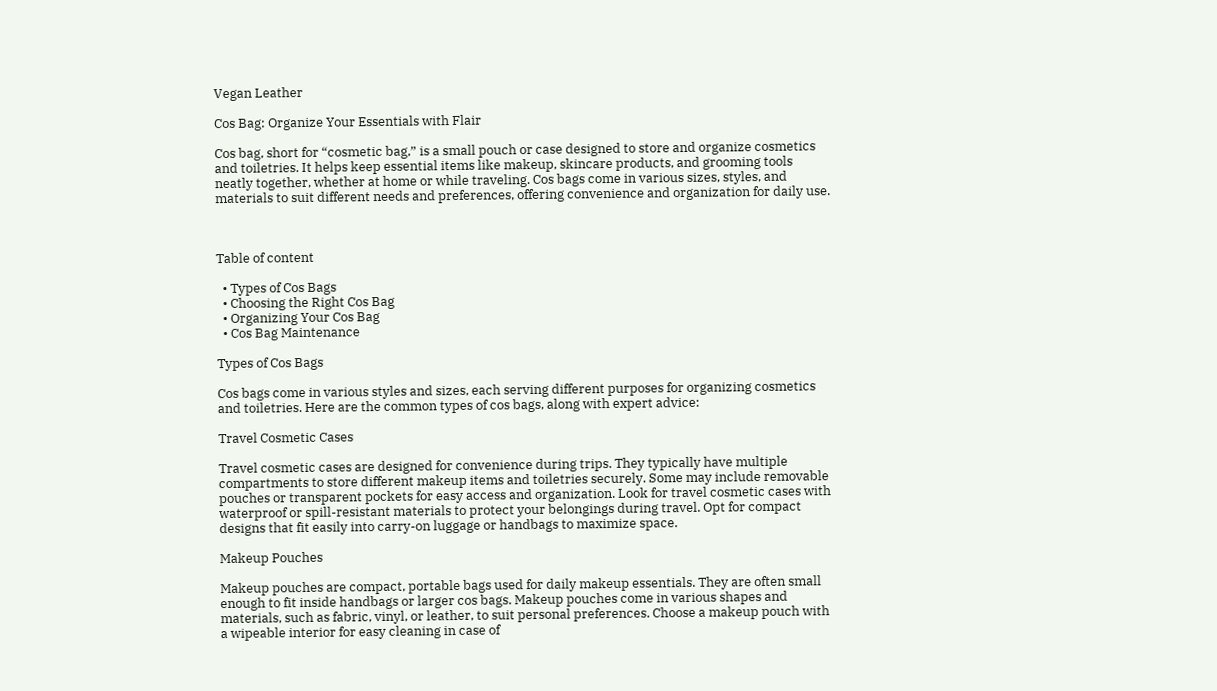Vegan Leather

Cos Bag: Organize Your Essentials with Flair

Cos bag, short for “cosmetic bag,” is a small pouch or case designed to store and organize cosmetics and toiletries. It helps keep essential items like makeup, skincare products, and grooming tools neatly together, whether at home or while traveling. Cos bags come in various sizes, styles, and materials to suit different needs and preferences, offering convenience and organization for daily use.



Table of content

  • Types of Cos Bags
  • Choosing the Right Cos Bag
  • Organizing Your Cos Bag
  • Cos Bag Maintenance

Types of Cos Bags

Cos bags come in various styles and sizes, each serving different purposes for organizing cosmetics and toiletries. Here are the common types of cos bags, along with expert advice:

Travel Cosmetic Cases

Travel cosmetic cases are designed for convenience during trips. They typically have multiple compartments to store different makeup items and toiletries securely. Some may include removable pouches or transparent pockets for easy access and organization. Look for travel cosmetic cases with waterproof or spill-resistant materials to protect your belongings during travel. Opt for compact designs that fit easily into carry-on luggage or handbags to maximize space.

Makeup Pouches

Makeup pouches are compact, portable bags used for daily makeup essentials. They are often small enough to fit inside handbags or larger cos bags. Makeup pouches come in various shapes and materials, such as fabric, vinyl, or leather, to suit personal preferences. Choose a makeup pouch with a wipeable interior for easy cleaning in case of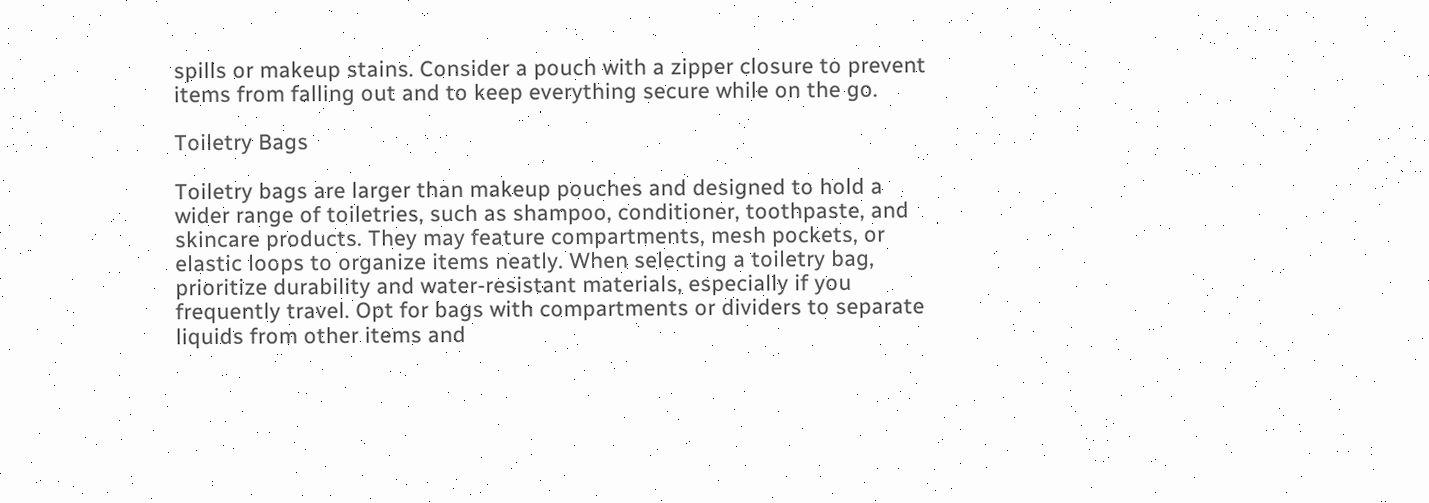spills or makeup stains. Consider a pouch with a zipper closure to prevent items from falling out and to keep everything secure while on the go.

Toiletry Bags

Toiletry bags are larger than makeup pouches and designed to hold a wider range of toiletries, such as shampoo, conditioner, toothpaste, and skincare products. They may feature compartments, mesh pockets, or elastic loops to organize items neatly. When selecting a toiletry bag, prioritize durability and water-resistant materials, especially if you frequently travel. Opt for bags with compartments or dividers to separate liquids from other items and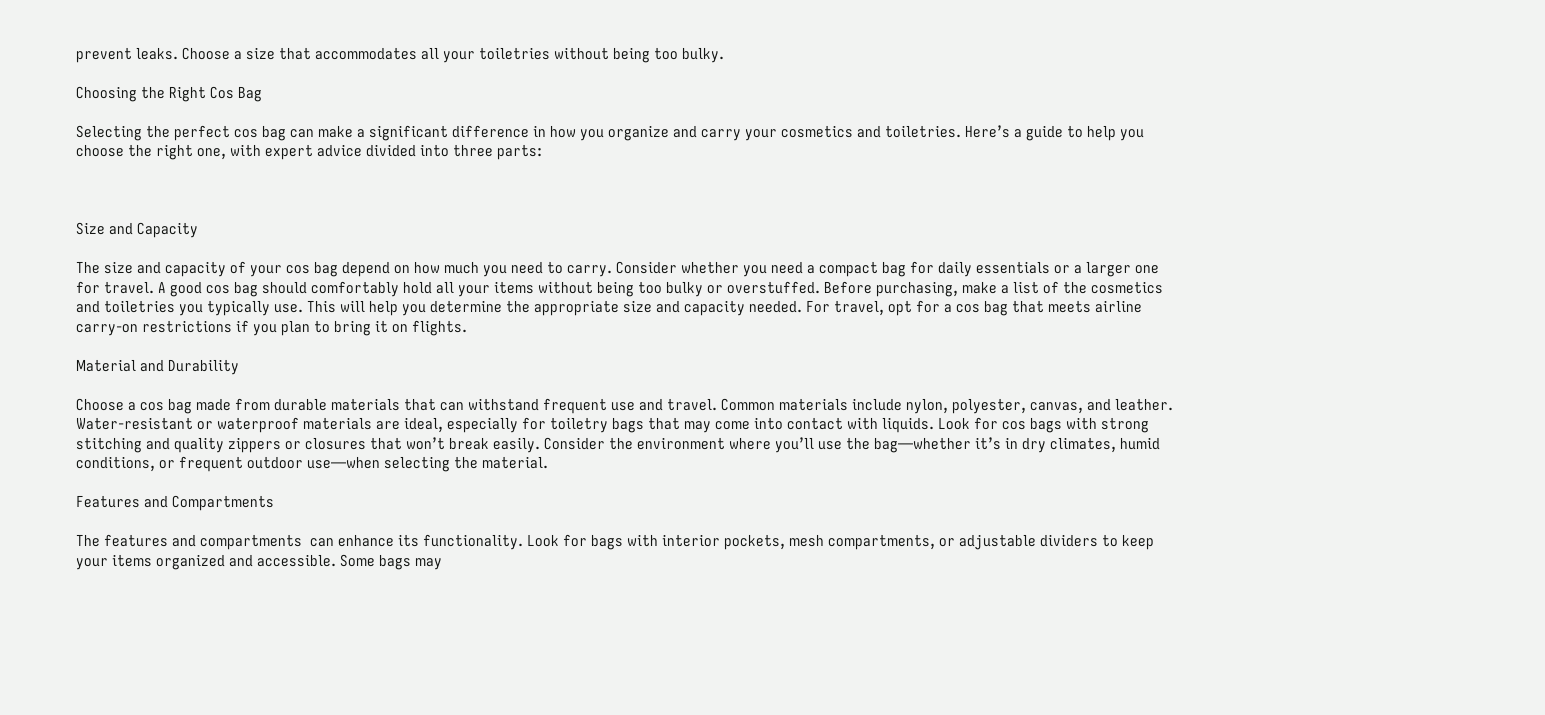prevent leaks. Choose a size that accommodates all your toiletries without being too bulky.

Choosing the Right Cos Bag

Selecting the perfect cos bag can make a significant difference in how you organize and carry your cosmetics and toiletries. Here’s a guide to help you choose the right one, with expert advice divided into three parts:



Size and Capacity

The size and capacity of your cos bag depend on how much you need to carry. Consider whether you need a compact bag for daily essentials or a larger one for travel. A good cos bag should comfortably hold all your items without being too bulky or overstuffed. Before purchasing, make a list of the cosmetics and toiletries you typically use. This will help you determine the appropriate size and capacity needed. For travel, opt for a cos bag that meets airline carry-on restrictions if you plan to bring it on flights.

Material and Durability

Choose a cos bag made from durable materials that can withstand frequent use and travel. Common materials include nylon, polyester, canvas, and leather. Water-resistant or waterproof materials are ideal, especially for toiletry bags that may come into contact with liquids. Look for cos bags with strong stitching and quality zippers or closures that won’t break easily. Consider the environment where you’ll use the bag—whether it’s in dry climates, humid conditions, or frequent outdoor use—when selecting the material.

Features and Compartments

The features and compartments  can enhance its functionality. Look for bags with interior pockets, mesh compartments, or adjustable dividers to keep your items organized and accessible. Some bags may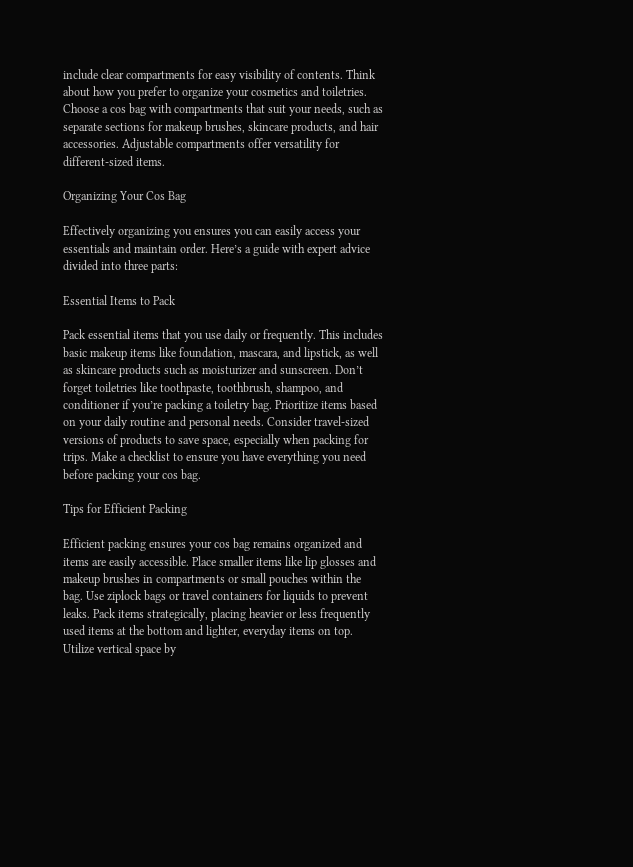include clear compartments for easy visibility of contents. Think about how you prefer to organize your cosmetics and toiletries. Choose a cos bag with compartments that suit your needs, such as separate sections for makeup brushes, skincare products, and hair accessories. Adjustable compartments offer versatility for different-sized items.

Organizing Your Cos Bag

Effectively organizing you ensures you can easily access your essentials and maintain order. Here’s a guide with expert advice divided into three parts:

Essential Items to Pack

Pack essential items that you use daily or frequently. This includes basic makeup items like foundation, mascara, and lipstick, as well as skincare products such as moisturizer and sunscreen. Don’t forget toiletries like toothpaste, toothbrush, shampoo, and conditioner if you’re packing a toiletry bag. Prioritize items based on your daily routine and personal needs. Consider travel-sized versions of products to save space, especially when packing for trips. Make a checklist to ensure you have everything you need before packing your cos bag.

Tips for Efficient Packing

Efficient packing ensures your cos bag remains organized and items are easily accessible. Place smaller items like lip glosses and makeup brushes in compartments or small pouches within the bag. Use ziplock bags or travel containers for liquids to prevent leaks. Pack items strategically, placing heavier or less frequently used items at the bottom and lighter, everyday items on top. Utilize vertical space by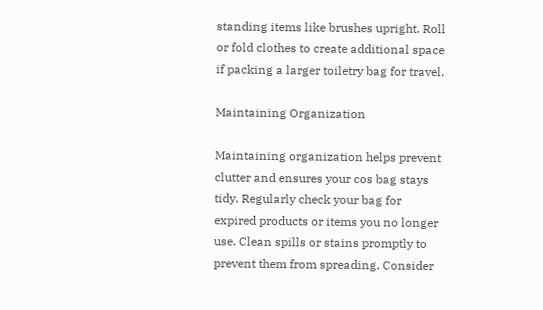standing items like brushes upright. Roll or fold clothes to create additional space if packing a larger toiletry bag for travel.

Maintaining Organization

Maintaining organization helps prevent clutter and ensures your cos bag stays tidy. Regularly check your bag for expired products or items you no longer use. Clean spills or stains promptly to prevent them from spreading. Consider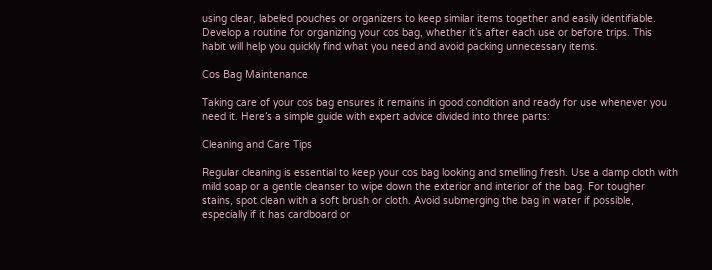using clear, labeled pouches or organizers to keep similar items together and easily identifiable. Develop a routine for organizing your cos bag, whether it’s after each use or before trips. This habit will help you quickly find what you need and avoid packing unnecessary items.

Cos Bag Maintenance

Taking care of your cos bag ensures it remains in good condition and ready for use whenever you need it. Here’s a simple guide with expert advice divided into three parts:

Cleaning and Care Tips

Regular cleaning is essential to keep your cos bag looking and smelling fresh. Use a damp cloth with mild soap or a gentle cleanser to wipe down the exterior and interior of the bag. For tougher stains, spot clean with a soft brush or cloth. Avoid submerging the bag in water if possible, especially if it has cardboard or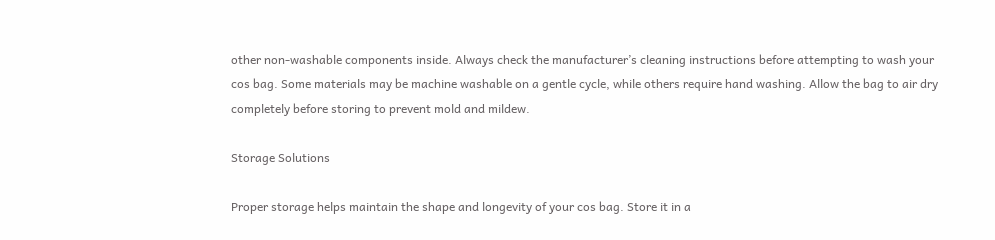other non-washable components inside. Always check the manufacturer’s cleaning instructions before attempting to wash your cos bag. Some materials may be machine washable on a gentle cycle, while others require hand washing. Allow the bag to air dry completely before storing to prevent mold and mildew.

Storage Solutions

Proper storage helps maintain the shape and longevity of your cos bag. Store it in a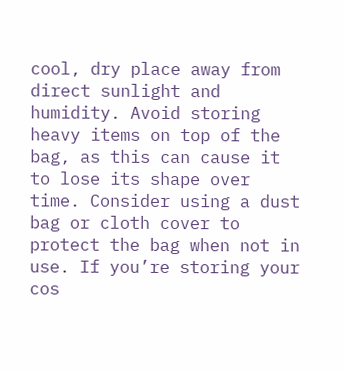cool, dry place away from direct sunlight and humidity. Avoid storing heavy items on top of the bag, as this can cause it to lose its shape over time. Consider using a dust bag or cloth cover to protect the bag when not in use. If you’re storing your cos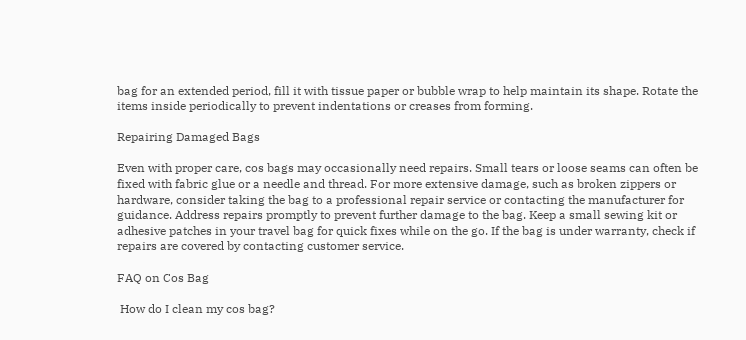bag for an extended period, fill it with tissue paper or bubble wrap to help maintain its shape. Rotate the items inside periodically to prevent indentations or creases from forming.

Repairing Damaged Bags

Even with proper care, cos bags may occasionally need repairs. Small tears or loose seams can often be fixed with fabric glue or a needle and thread. For more extensive damage, such as broken zippers or hardware, consider taking the bag to a professional repair service or contacting the manufacturer for guidance. Address repairs promptly to prevent further damage to the bag. Keep a small sewing kit or adhesive patches in your travel bag for quick fixes while on the go. If the bag is under warranty, check if repairs are covered by contacting customer service.

FAQ on Cos Bag

 How do I clean my cos bag?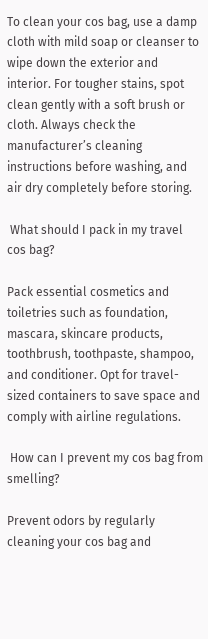To clean your cos bag, use a damp cloth with mild soap or cleanser to wipe down the exterior and interior. For tougher stains, spot clean gently with a soft brush or cloth. Always check the manufacturer’s cleaning instructions before washing, and air dry completely before storing.

 What should I pack in my travel cos bag?

Pack essential cosmetics and toiletries such as foundation, mascara, skincare products, toothbrush, toothpaste, shampoo, and conditioner. Opt for travel-sized containers to save space and comply with airline regulations.

 How can I prevent my cos bag from smelling?

Prevent odors by regularly cleaning your cos bag and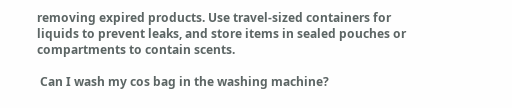removing expired products. Use travel-sized containers for liquids to prevent leaks, and store items in sealed pouches or compartments to contain scents.

 Can I wash my cos bag in the washing machine?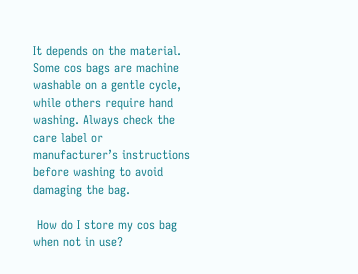It depends on the material. Some cos bags are machine washable on a gentle cycle, while others require hand washing. Always check the care label or manufacturer’s instructions before washing to avoid damaging the bag.

 How do I store my cos bag when not in use?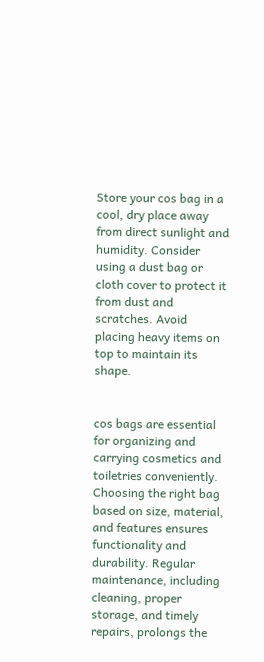Store your cos bag in a cool, dry place away from direct sunlight and humidity. Consider using a dust bag or cloth cover to protect it from dust and scratches. Avoid placing heavy items on top to maintain its shape.


cos bags are essential for organizing and carrying cosmetics and toiletries conveniently. Choosing the right bag based on size, material, and features ensures functionality and durability. Regular maintenance, including cleaning, proper storage, and timely repairs, prolongs the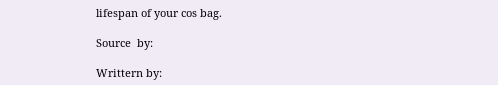lifespan of your cos bag.

Source  by:

Writtern by: